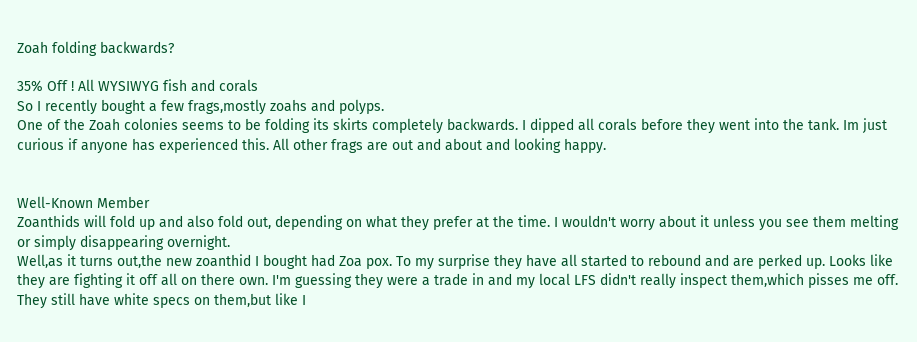Zoah folding backwards?

35% Off ! All WYSIWYG fish and corals
So I recently bought a few frags,mostly zoahs and polyps.
One of the Zoah colonies seems to be folding its skirts completely backwards. I dipped all corals before they went into the tank. Im just curious if anyone has experienced this. All other frags are out and about and looking happy.


Well-Known Member
Zoanthids will fold up and also fold out, depending on what they prefer at the time. I wouldn't worry about it unless you see them melting or simply disappearing overnight.
Well,as it turns out,the new zoanthid I bought had Zoa pox. To my surprise they have all started to rebound and are perked up. Looks like they are fighting it off all on there own. I'm guessing they were a trade in and my local LFS didn't really inspect them,which pisses me off. They still have white specs on them,but like I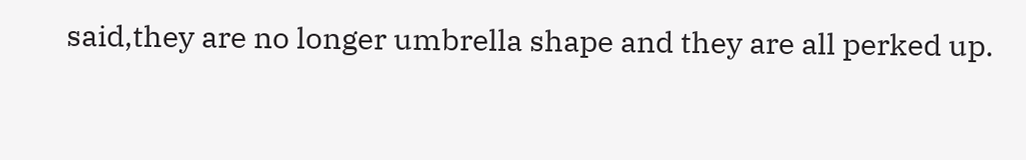said,they are no longer umbrella shape and they are all perked up.